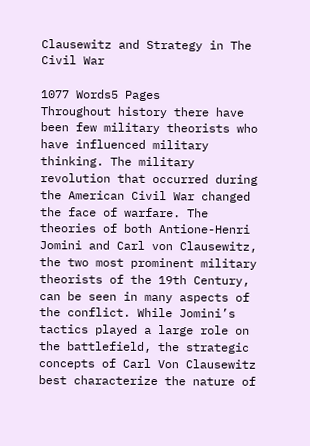Clausewitz and Strategy in The Civil War

1077 Words5 Pages
Throughout history there have been few military theorists who have influenced military thinking. The military revolution that occurred during the American Civil War changed the face of warfare. The theories of both Antione-Henri Jomini and Carl von Clausewitz, the two most prominent military theorists of the 19th Century, can be seen in many aspects of the conflict. While Jomini’s tactics played a large role on the battlefield, the strategic concepts of Carl Von Clausewitz best characterize the nature of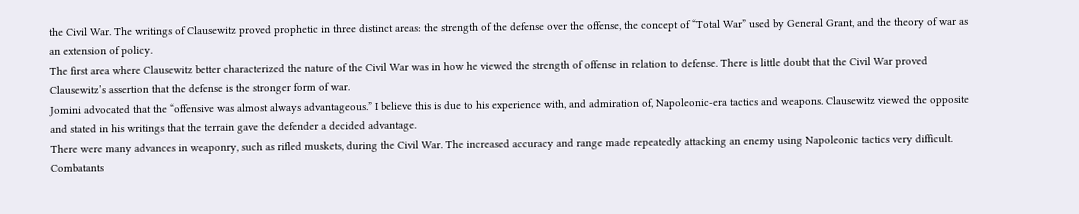the Civil War. The writings of Clausewitz proved prophetic in three distinct areas: the strength of the defense over the offense, the concept of “Total War” used by General Grant, and the theory of war as an extension of policy.
The first area where Clausewitz better characterized the nature of the Civil War was in how he viewed the strength of offense in relation to defense. There is little doubt that the Civil War proved Clausewitz’s assertion that the defense is the stronger form of war.
Jomini advocated that the “offensive was almost always advantageous.” I believe this is due to his experience with, and admiration of, Napoleonic-era tactics and weapons. Clausewitz viewed the opposite and stated in his writings that the terrain gave the defender a decided advantage.
There were many advances in weaponry, such as rifled muskets, during the Civil War. The increased accuracy and range made repeatedly attacking an enemy using Napoleonic tactics very difficult. Combatants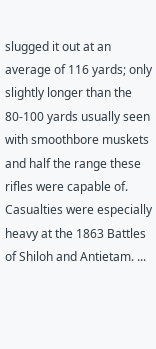slugged it out at an average of 116 yards; only slightly longer than the 80-100 yards usually seen with smoothbore muskets and half the range these rifles were capable of. Casualties were especially heavy at the 1863 Battles of Shiloh and Antietam. ...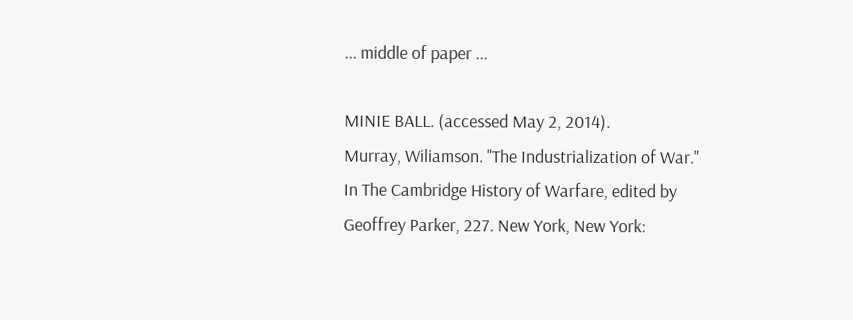... middle of paper ...

MINIE BALL. (accessed May 2, 2014).
Murray, Wiliamson. "The Industrialization of War." In The Cambridge History of Warfare, edited by Geoffrey Parker, 227. New York, New York: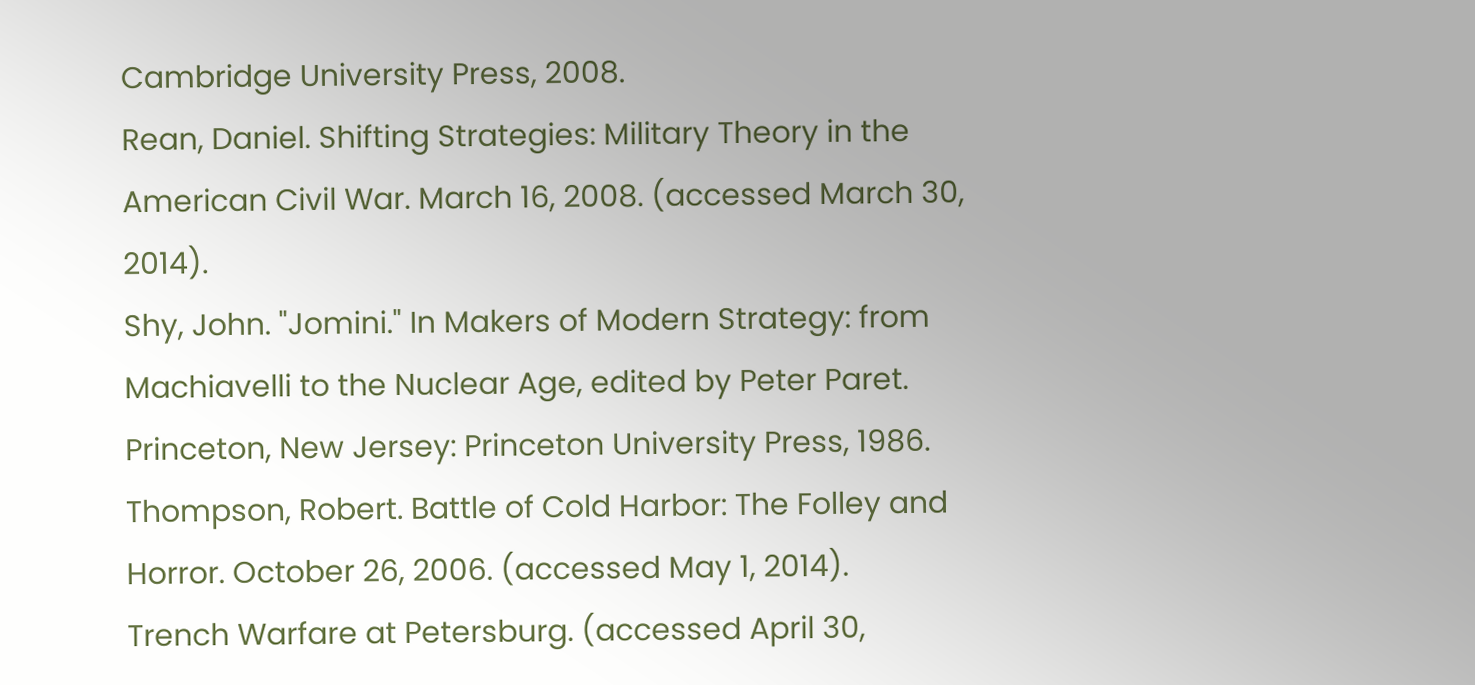Cambridge University Press, 2008.
Rean, Daniel. Shifting Strategies: Military Theory in the American Civil War. March 16, 2008. (accessed March 30, 2014).
Shy, John. "Jomini." In Makers of Modern Strategy: from Machiavelli to the Nuclear Age, edited by Peter Paret. Princeton, New Jersey: Princeton University Press, 1986.
Thompson, Robert. Battle of Cold Harbor: The Folley and Horror. October 26, 2006. (accessed May 1, 2014).
Trench Warfare at Petersburg. (accessed April 30,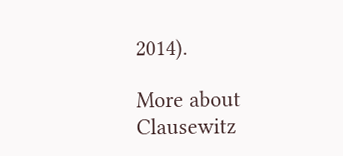2014).

More about Clausewitz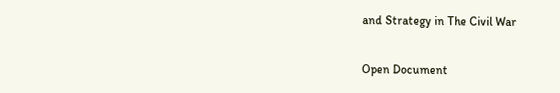and Strategy in The Civil War

Open Document